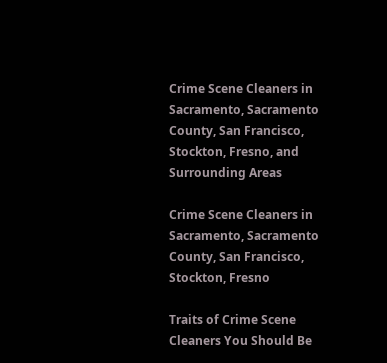Crime Scene Cleaners in Sacramento, Sacramento County, San Francisco, Stockton, Fresno, and Surrounding Areas

Crime Scene Cleaners in Sacramento, Sacramento County, San Francisco, Stockton, Fresno

Traits of Crime Scene Cleaners You Should Be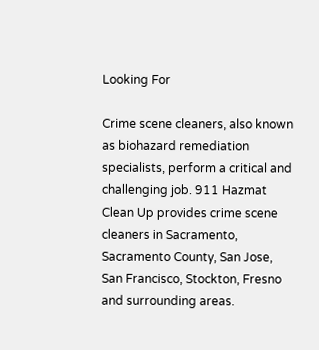Looking For

Crime scene cleaners, also known as biohazard remediation specialists, perform a critical and challenging job. 911 Hazmat Clean Up provides crime scene cleaners in Sacramento, Sacramento County, San Jose, San Francisco, Stockton, Fresno and surrounding areas.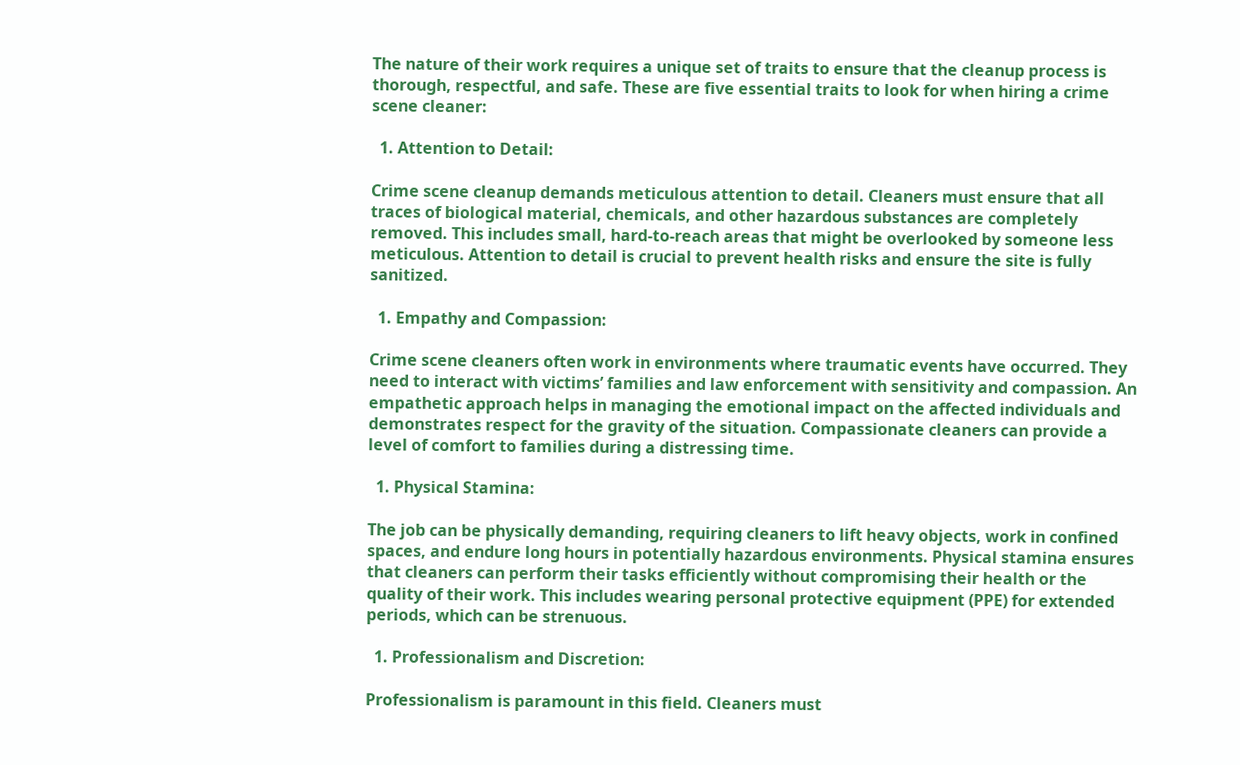The nature of their work requires a unique set of traits to ensure that the cleanup process is thorough, respectful, and safe. These are five essential traits to look for when hiring a crime scene cleaner:

  1. Attention to Detail:

Crime scene cleanup demands meticulous attention to detail. Cleaners must ensure that all traces of biological material, chemicals, and other hazardous substances are completely removed. This includes small, hard-to-reach areas that might be overlooked by someone less meticulous. Attention to detail is crucial to prevent health risks and ensure the site is fully sanitized.

  1. Empathy and Compassion:

Crime scene cleaners often work in environments where traumatic events have occurred. They need to interact with victims’ families and law enforcement with sensitivity and compassion. An empathetic approach helps in managing the emotional impact on the affected individuals and demonstrates respect for the gravity of the situation. Compassionate cleaners can provide a level of comfort to families during a distressing time.

  1. Physical Stamina:

The job can be physically demanding, requiring cleaners to lift heavy objects, work in confined spaces, and endure long hours in potentially hazardous environments. Physical stamina ensures that cleaners can perform their tasks efficiently without compromising their health or the quality of their work. This includes wearing personal protective equipment (PPE) for extended periods, which can be strenuous.

  1. Professionalism and Discretion:

Professionalism is paramount in this field. Cleaners must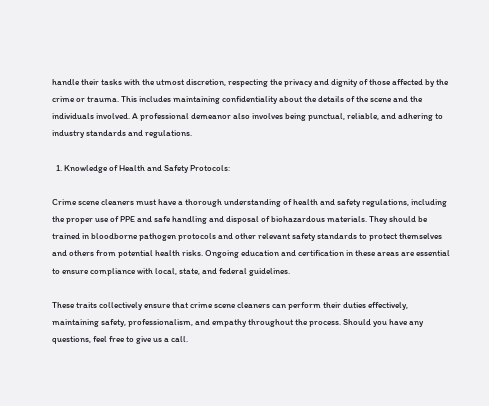handle their tasks with the utmost discretion, respecting the privacy and dignity of those affected by the crime or trauma. This includes maintaining confidentiality about the details of the scene and the individuals involved. A professional demeanor also involves being punctual, reliable, and adhering to industry standards and regulations.

  1. Knowledge of Health and Safety Protocols:

Crime scene cleaners must have a thorough understanding of health and safety regulations, including the proper use of PPE and safe handling and disposal of biohazardous materials. They should be trained in bloodborne pathogen protocols and other relevant safety standards to protect themselves and others from potential health risks. Ongoing education and certification in these areas are essential to ensure compliance with local, state, and federal guidelines.

These traits collectively ensure that crime scene cleaners can perform their duties effectively, maintaining safety, professionalism, and empathy throughout the process. Should you have any questions, feel free to give us a call.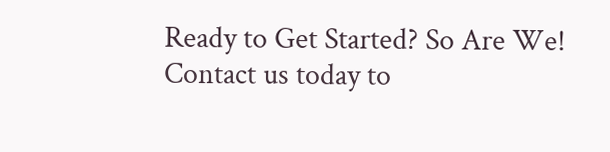Ready to Get Started? So Are We!
Contact us today to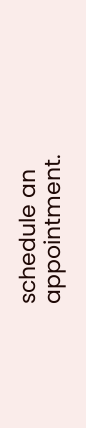schedule an appointment.